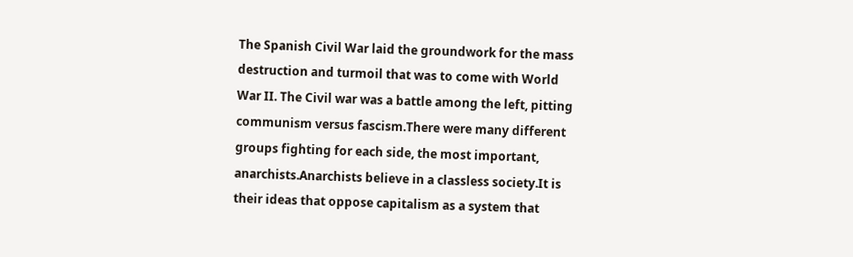The Spanish Civil War laid the groundwork for the mass destruction and turmoil that was to come with World War II. The Civil war was a battle among the left, pitting communism versus fascism.There were many different groups fighting for each side, the most important, anarchists.Anarchists believe in a classless society.It is their ideas that oppose capitalism as a system that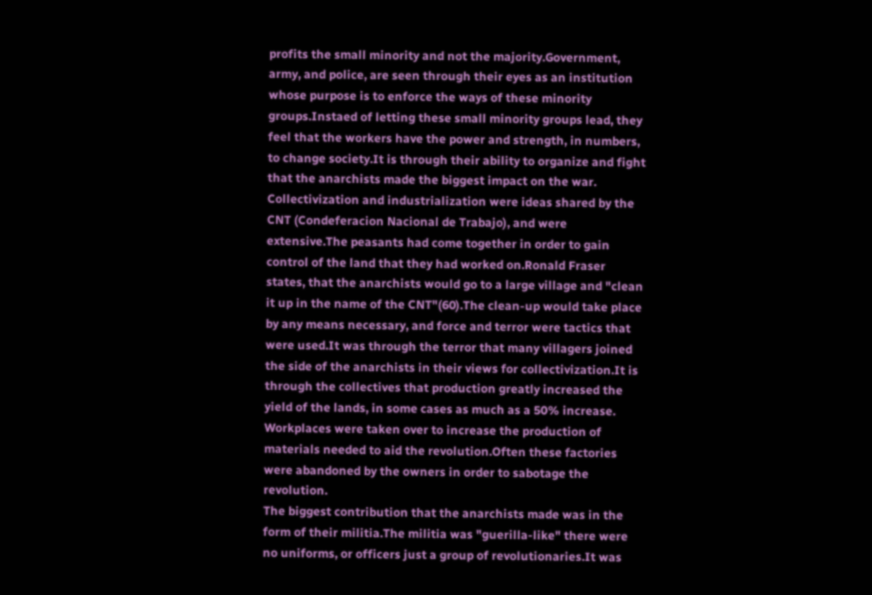profits the small minority and not the majority.Government, army, and police, are seen through their eyes as an institution whose purpose is to enforce the ways of these minority groups.Instaed of letting these small minority groups lead, they feel that the workers have the power and strength, in numbers, to change society.It is through their ability to organize and fight that the anarchists made the biggest impact on the war.
Collectivization and industrialization were ideas shared by the CNT (Condeferacion Nacional de Trabajo), and were extensive.The peasants had come together in order to gain control of the land that they had worked on.Ronald Fraser states, that the anarchists would go to a large village and "clean it up in the name of the CNT"(60).The clean-up would take place by any means necessary, and force and terror were tactics that were used.It was through the terror that many villagers joined the side of the anarchists in their views for collectivization.It is through the collectives that production greatly increased the yield of the lands, in some cases as much as a 50% increase. Workplaces were taken over to increase the production of materials needed to aid the revolution.Often these factories were abandoned by the owners in order to sabotage the revolution.
The biggest contribution that the anarchists made was in the form of their militia.The militia was "guerilla-like" there were no uniforms, or officers just a group of revolutionaries.It was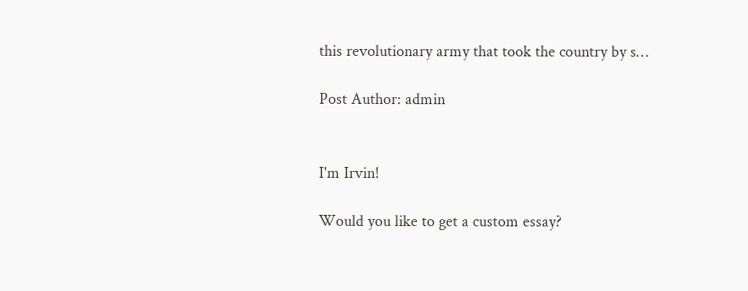this revolutionary army that took the country by s…

Post Author: admin


I'm Irvin!

Would you like to get a custom essay?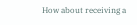How about receiving a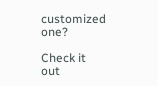customized one?

Check it out